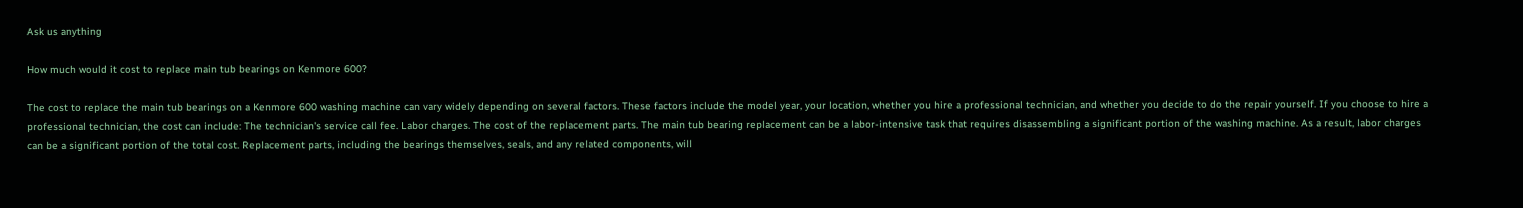Ask us anything

How much would it cost to replace main tub bearings on Kenmore 600?

The cost to replace the main tub bearings on a Kenmore 600 washing machine can vary widely depending on several factors. These factors include the model year, your location, whether you hire a professional technician, and whether you decide to do the repair yourself. If you choose to hire a professional technician, the cost can include: The technician's service call fee. Labor charges. The cost of the replacement parts. The main tub bearing replacement can be a labor-intensive task that requires disassembling a significant portion of the washing machine. As a result, labor charges can be a significant portion of the total cost. Replacement parts, including the bearings themselves, seals, and any related components, will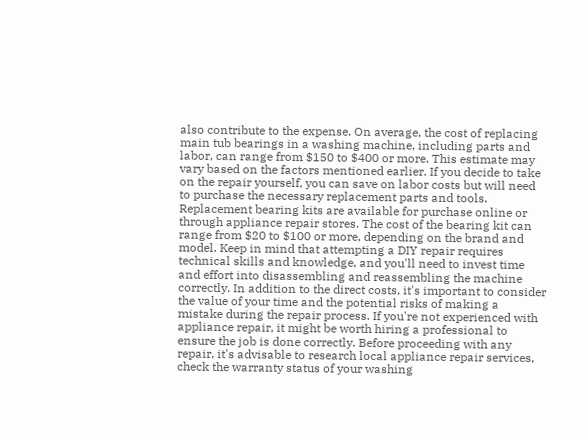also contribute to the expense. On average, the cost of replacing main tub bearings in a washing machine, including parts and labor, can range from $150 to $400 or more. This estimate may vary based on the factors mentioned earlier. If you decide to take on the repair yourself, you can save on labor costs but will need to purchase the necessary replacement parts and tools. Replacement bearing kits are available for purchase online or through appliance repair stores. The cost of the bearing kit can range from $20 to $100 or more, depending on the brand and model. Keep in mind that attempting a DIY repair requires technical skills and knowledge, and you'll need to invest time and effort into disassembling and reassembling the machine correctly. In addition to the direct costs, it's important to consider the value of your time and the potential risks of making a mistake during the repair process. If you're not experienced with appliance repair, it might be worth hiring a professional to ensure the job is done correctly. Before proceeding with any repair, it's advisable to research local appliance repair services, check the warranty status of your washing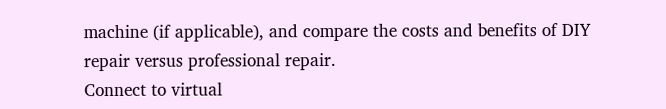machine (if applicable), and compare the costs and benefits of DIY repair versus professional repair.
Connect to virtual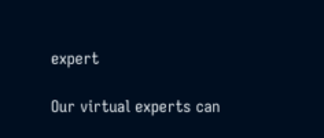expert

Our virtual experts can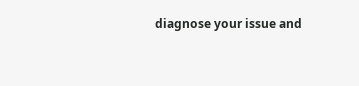diagnose your issue and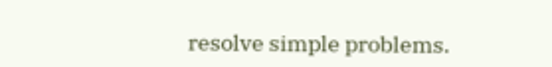resolve simple problems.